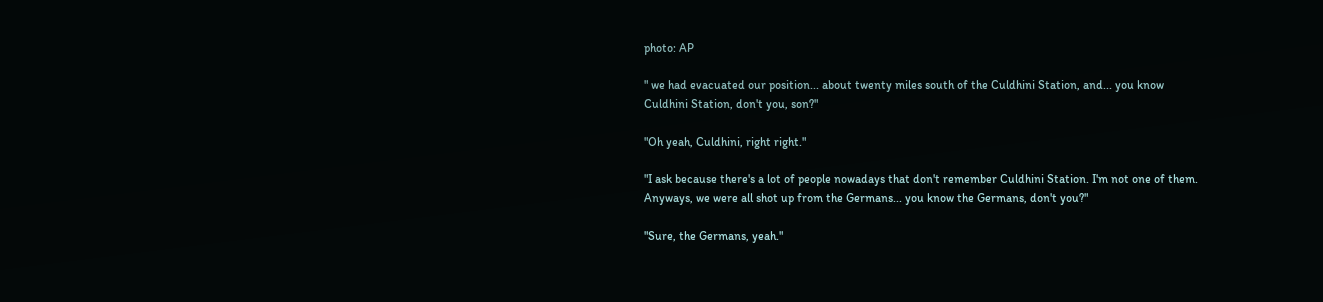photo: AP

" we had evacuated our position... about twenty miles south of the Culdhini Station, and... you know Culdhini Station, don't you, son?"

"Oh yeah, Culdhini, right right."

"I ask because there's a lot of people nowadays that don't remember Culdhini Station. I'm not one of them. Anyways, we were all shot up from the Germans... you know the Germans, don't you?"

"Sure, the Germans, yeah."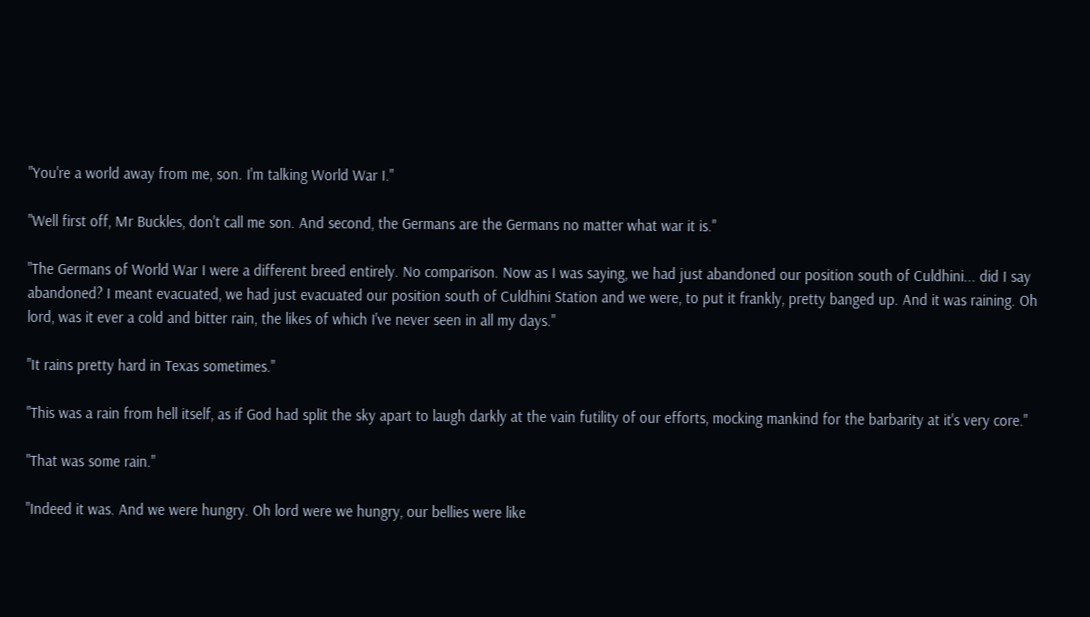"You're a world away from me, son. I'm talking World War I."

"Well first off, Mr Buckles, don't call me son. And second, the Germans are the Germans no matter what war it is."

"The Germans of World War I were a different breed entirely. No comparison. Now as I was saying, we had just abandoned our position south of Culdhini... did I say abandoned? I meant evacuated, we had just evacuated our position south of Culdhini Station and we were, to put it frankly, pretty banged up. And it was raining. Oh lord, was it ever a cold and bitter rain, the likes of which I've never seen in all my days."

"It rains pretty hard in Texas sometimes."

"This was a rain from hell itself, as if God had split the sky apart to laugh darkly at the vain futility of our efforts, mocking mankind for the barbarity at it's very core."

"That was some rain."

"Indeed it was. And we were hungry. Oh lord were we hungry, our bellies were like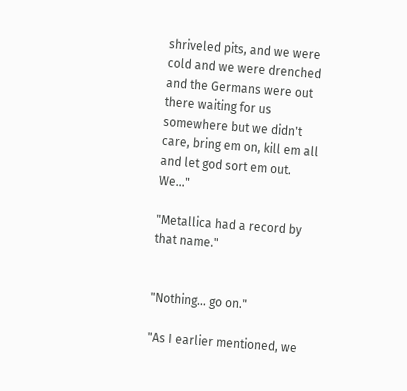shriveled pits, and we were cold and we were drenched and the Germans were out there waiting for us somewhere but we didn't care, bring em on, kill em all and let god sort em out. We..."

"Metallica had a record by that name."


"Nothing... go on."

"As I earlier mentioned, we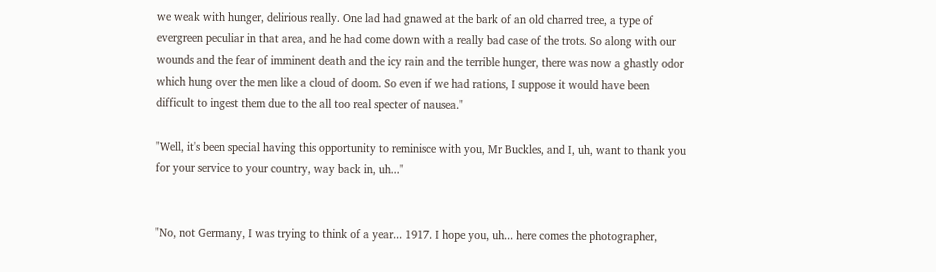we weak with hunger, delirious really. One lad had gnawed at the bark of an old charred tree, a type of evergreen peculiar in that area, and he had come down with a really bad case of the trots. So along with our wounds and the fear of imminent death and the icy rain and the terrible hunger, there was now a ghastly odor which hung over the men like a cloud of doom. So even if we had rations, I suppose it would have been difficult to ingest them due to the all too real specter of nausea."

"Well, it's been special having this opportunity to reminisce with you, Mr Buckles, and I, uh, want to thank you for your service to your country, way back in, uh..."


"No, not Germany, I was trying to think of a year... 1917. I hope you, uh... here comes the photographer,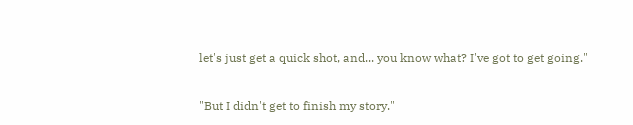let's just get a quick shot, and... you know what? I've got to get going."

"But I didn't get to finish my story."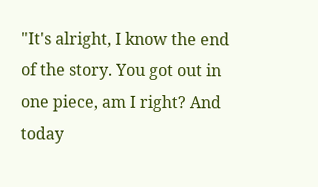"It's alright, I know the end of the story. You got out in one piece, am I right? And today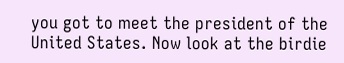you got to meet the president of the United States. Now look at the birdie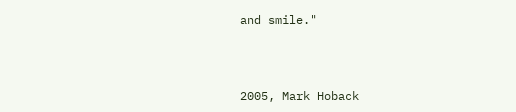and smile."



2005, Mark Hoback